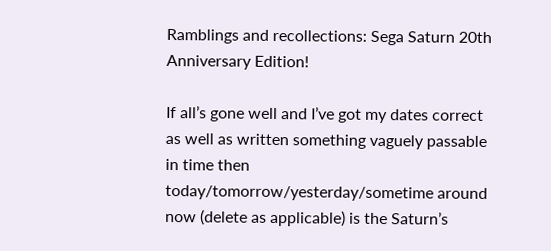Ramblings and recollections: Sega Saturn 20th Anniversary Edition!

If all’s gone well and I’ve got my dates correct as well as written something vaguely passable in time then today/tomorrow/yesterday/sometime around now (delete as applicable) is the Saturn’s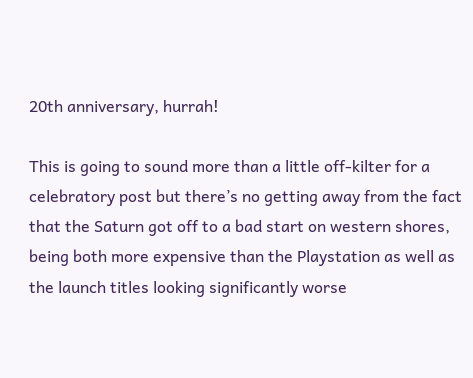20th anniversary, hurrah!

This is going to sound more than a little off-kilter for a celebratory post but there’s no getting away from the fact that the Saturn got off to a bad start on western shores, being both more expensive than the Playstation as well as the launch titles looking significantly worse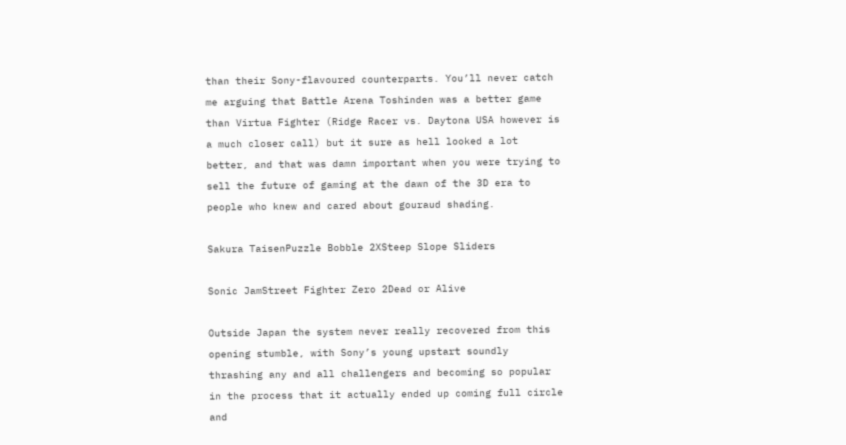than their Sony-flavoured counterparts. You’ll never catch me arguing that Battle Arena Toshinden was a better game than Virtua Fighter (Ridge Racer vs. Daytona USA however is a much closer call) but it sure as hell looked a lot better, and that was damn important when you were trying to sell the future of gaming at the dawn of the 3D era to people who knew and cared about gouraud shading.

Sakura TaisenPuzzle Bobble 2XSteep Slope Sliders

Sonic JamStreet Fighter Zero 2Dead or Alive

Outside Japan the system never really recovered from this opening stumble, with Sony’s young upstart soundly thrashing any and all challengers and becoming so popular in the process that it actually ended up coming full circle and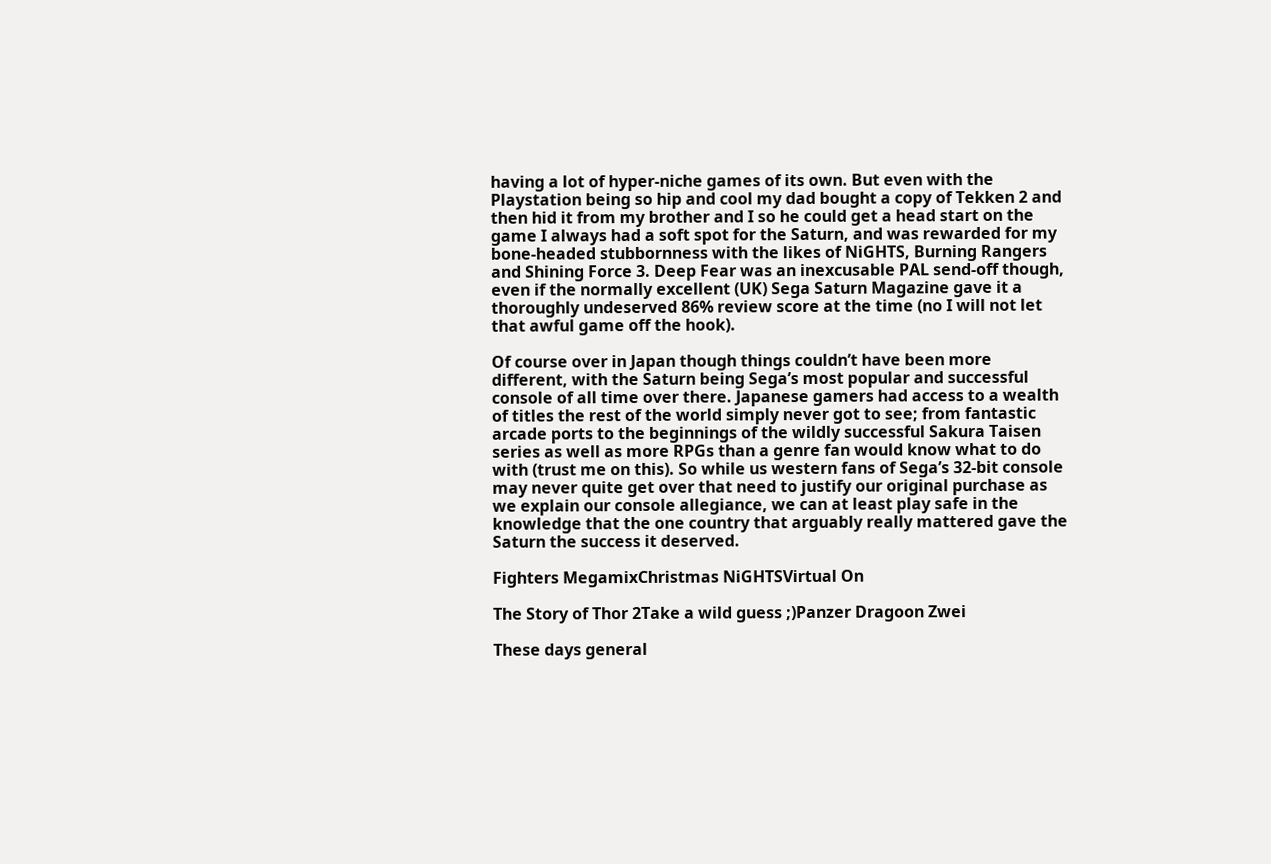having a lot of hyper-niche games of its own. But even with the Playstation being so hip and cool my dad bought a copy of Tekken 2 and then hid it from my brother and I so he could get a head start on the game I always had a soft spot for the Saturn, and was rewarded for my bone-headed stubbornness with the likes of NiGHTS, Burning Rangers and Shining Force 3. Deep Fear was an inexcusable PAL send-off though, even if the normally excellent (UK) Sega Saturn Magazine gave it a thoroughly undeserved 86% review score at the time (no I will not let that awful game off the hook).

Of course over in Japan though things couldn’t have been more different, with the Saturn being Sega’s most popular and successful console of all time over there. Japanese gamers had access to a wealth of titles the rest of the world simply never got to see; from fantastic arcade ports to the beginnings of the wildly successful Sakura Taisen series as well as more RPGs than a genre fan would know what to do with (trust me on this). So while us western fans of Sega’s 32-bit console may never quite get over that need to justify our original purchase as we explain our console allegiance, we can at least play safe in the knowledge that the one country that arguably really mattered gave the Saturn the success it deserved.

Fighters MegamixChristmas NiGHTSVirtual On

The Story of Thor 2Take a wild guess ;)Panzer Dragoon Zwei

These days general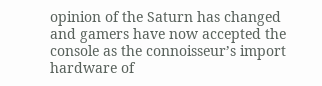opinion of the Saturn has changed and gamers have now accepted the console as the connoisseur’s import hardware of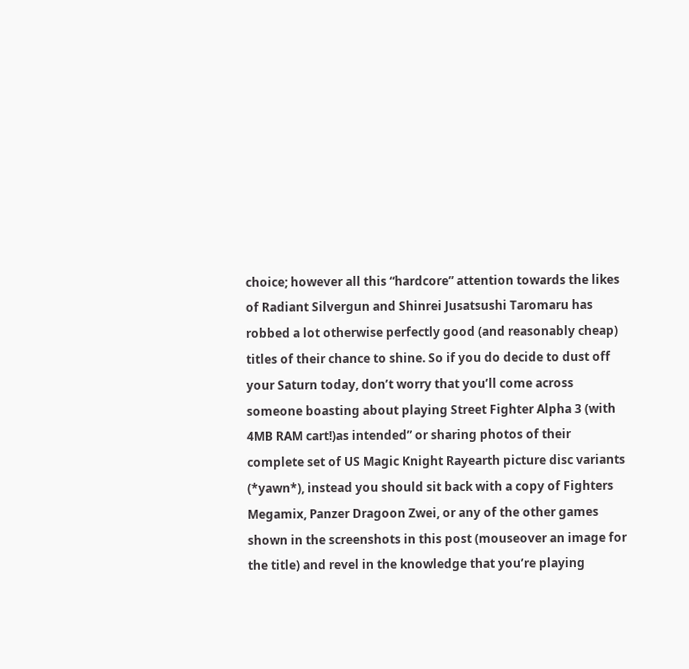choice; however all this “hardcore” attention towards the likes of Radiant Silvergun and Shinrei Jusatsushi Taromaru has robbed a lot otherwise perfectly good (and reasonably cheap) titles of their chance to shine. So if you do decide to dust off your Saturn today, don’t worry that you’ll come across someone boasting about playing Street Fighter Alpha 3 (with 4MB RAM cart!)as intended” or sharing photos of their complete set of US Magic Knight Rayearth picture disc variants (*yawn*), instead you should sit back with a copy of Fighters Megamix, Panzer Dragoon Zwei, or any of the other games shown in the screenshots in this post (mouseover an image for the title) and revel in the knowledge that you’re playing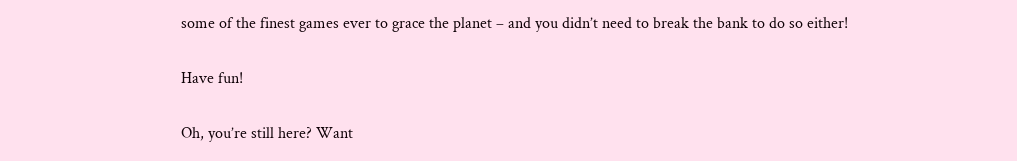some of the finest games ever to grace the planet – and you didn’t need to break the bank to do so either!

Have fun!

Oh, you’re still here? Want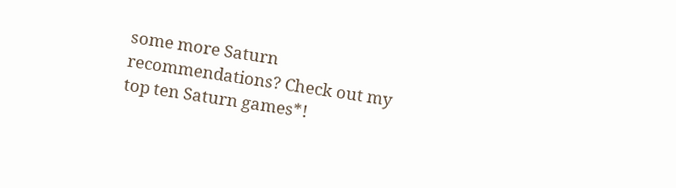some more Saturn recommendations? Check out my top ten Saturn games*!